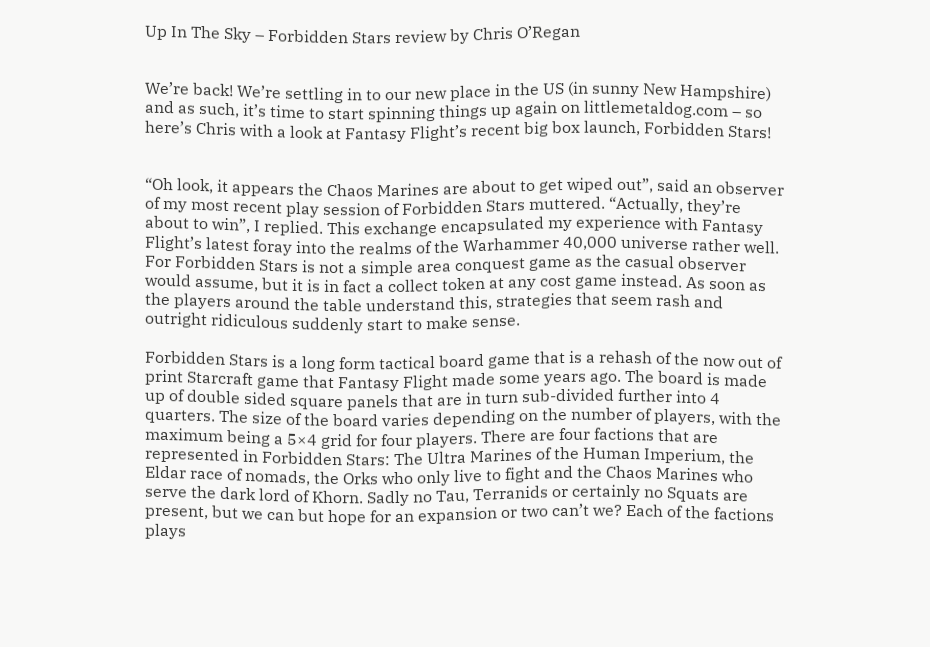Up In The Sky – Forbidden Stars review by Chris O’Regan


We’re back! We’re settling in to our new place in the US (in sunny New Hampshire) and as such, it’s time to start spinning things up again on littlemetaldog.com – so here’s Chris with a look at Fantasy Flight’s recent big box launch, Forbidden Stars!


“Oh look, it appears the Chaos Marines are about to get wiped out”, said an observer of my most recent play session of Forbidden Stars muttered. “Actually, they’re about to win”, I replied. This exchange encapsulated my experience with Fantasy Flight’s latest foray into the realms of the Warhammer 40,000 universe rather well. For Forbidden Stars is not a simple area conquest game as the casual observer would assume, but it is in fact a collect token at any cost game instead. As soon as the players around the table understand this, strategies that seem rash and outright ridiculous suddenly start to make sense.

Forbidden Stars is a long form tactical board game that is a rehash of the now out of print Starcraft game that Fantasy Flight made some years ago. The board is made up of double sided square panels that are in turn sub-divided further into 4 quarters. The size of the board varies depending on the number of players, with the maximum being a 5×4 grid for four players. There are four factions that are represented in Forbidden Stars: The Ultra Marines of the Human Imperium, the Eldar race of nomads, the Orks who only live to fight and the Chaos Marines who serve the dark lord of Khorn. Sadly no Tau, Terranids or certainly no Squats are present, but we can but hope for an expansion or two can’t we? Each of the factions plays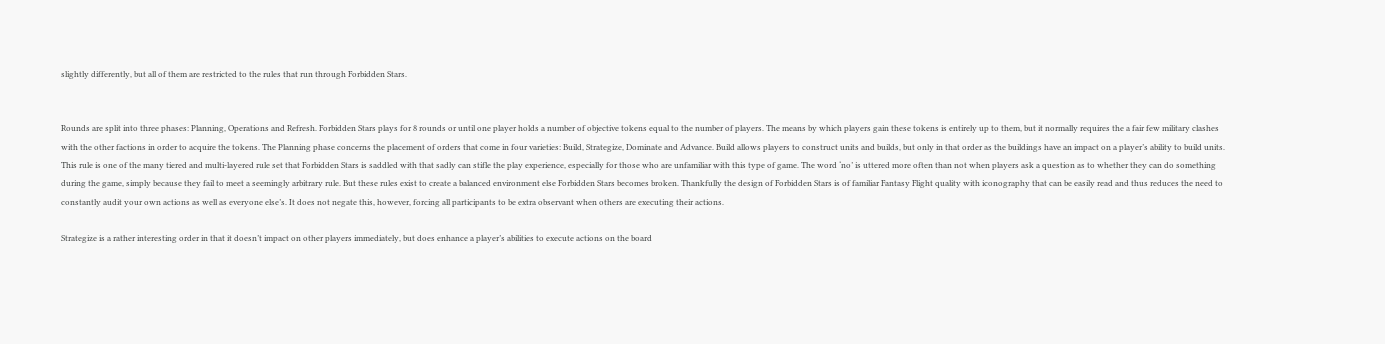slightly differently, but all of them are restricted to the rules that run through Forbidden Stars.


Rounds are split into three phases: Planning, Operations and Refresh. Forbidden Stars plays for 8 rounds or until one player holds a number of objective tokens equal to the number of players. The means by which players gain these tokens is entirely up to them, but it normally requires the a fair few military clashes with the other factions in order to acquire the tokens. The Planning phase concerns the placement of orders that come in four varieties: Build, Strategize, Dominate and Advance. Build allows players to construct units and builds, but only in that order as the buildings have an impact on a player’s ability to build units. This rule is one of the many tiered and multi-layered rule set that Forbidden Stars is saddled with that sadly can stifle the play experience, especially for those who are unfamiliar with this type of game. The word ‘no’ is uttered more often than not when players ask a question as to whether they can do something during the game, simply because they fail to meet a seemingly arbitrary rule. But these rules exist to create a balanced environment else Forbidden Stars becomes broken. Thankfully the design of Forbidden Stars is of familiar Fantasy Flight quality with iconography that can be easily read and thus reduces the need to constantly audit your own actions as well as everyone else’s. It does not negate this, however, forcing all participants to be extra observant when others are executing their actions.

Strategize is a rather interesting order in that it doesn’t impact on other players immediately, but does enhance a player’s abilities to execute actions on the board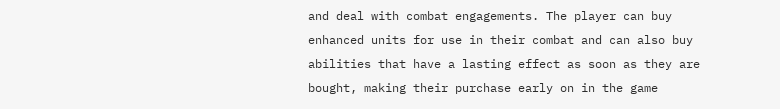and deal with combat engagements. The player can buy enhanced units for use in their combat and can also buy abilities that have a lasting effect as soon as they are bought, making their purchase early on in the game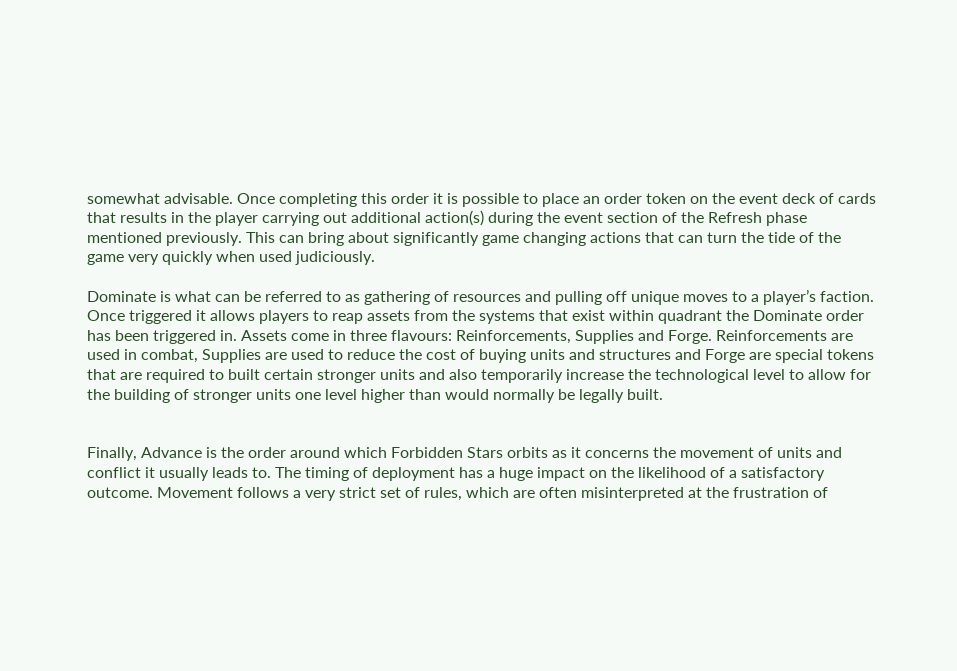somewhat advisable. Once completing this order it is possible to place an order token on the event deck of cards that results in the player carrying out additional action(s) during the event section of the Refresh phase mentioned previously. This can bring about significantly game changing actions that can turn the tide of the game very quickly when used judiciously.

Dominate is what can be referred to as gathering of resources and pulling off unique moves to a player’s faction. Once triggered it allows players to reap assets from the systems that exist within quadrant the Dominate order has been triggered in. Assets come in three flavours: Reinforcements, Supplies and Forge. Reinforcements are used in combat, Supplies are used to reduce the cost of buying units and structures and Forge are special tokens that are required to built certain stronger units and also temporarily increase the technological level to allow for the building of stronger units one level higher than would normally be legally built.


Finally, Advance is the order around which Forbidden Stars orbits as it concerns the movement of units and conflict it usually leads to. The timing of deployment has a huge impact on the likelihood of a satisfactory outcome. Movement follows a very strict set of rules, which are often misinterpreted at the frustration of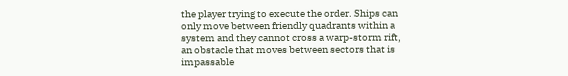the player trying to execute the order. Ships can only move between friendly quadrants within a system and they cannot cross a warp-storm rift, an obstacle that moves between sectors that is impassable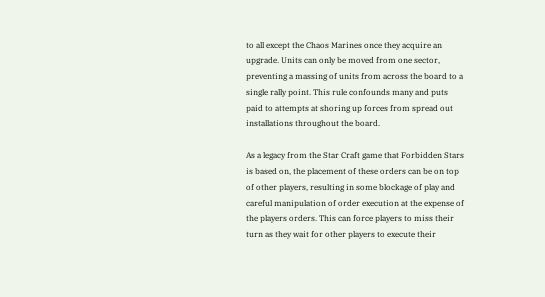to all except the Chaos Marines once they acquire an upgrade. Units can only be moved from one sector, preventing a massing of units from across the board to a single rally point. This rule confounds many and puts paid to attempts at shoring up forces from spread out installations throughout the board.

As a legacy from the Star Craft game that Forbidden Stars is based on, the placement of these orders can be on top of other players, resulting in some blockage of play and careful manipulation of order execution at the expense of the players orders. This can force players to miss their turn as they wait for other players to execute their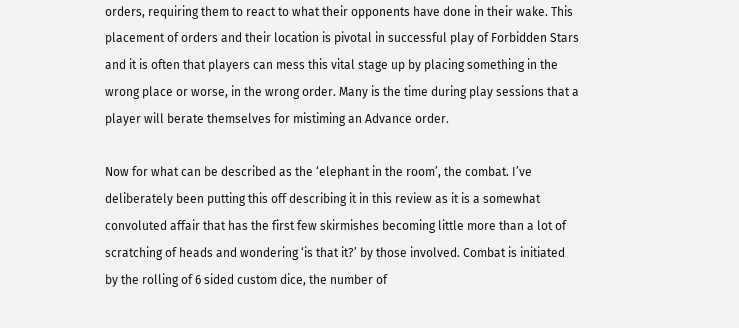orders, requiring them to react to what their opponents have done in their wake. This placement of orders and their location is pivotal in successful play of Forbidden Stars and it is often that players can mess this vital stage up by placing something in the wrong place or worse, in the wrong order. Many is the time during play sessions that a player will berate themselves for mistiming an Advance order.

Now for what can be described as the ‘elephant in the room’, the combat. I’ve deliberately been putting this off describing it in this review as it is a somewhat convoluted affair that has the first few skirmishes becoming little more than a lot of scratching of heads and wondering ‘is that it?’ by those involved. Combat is initiated by the rolling of 6 sided custom dice, the number of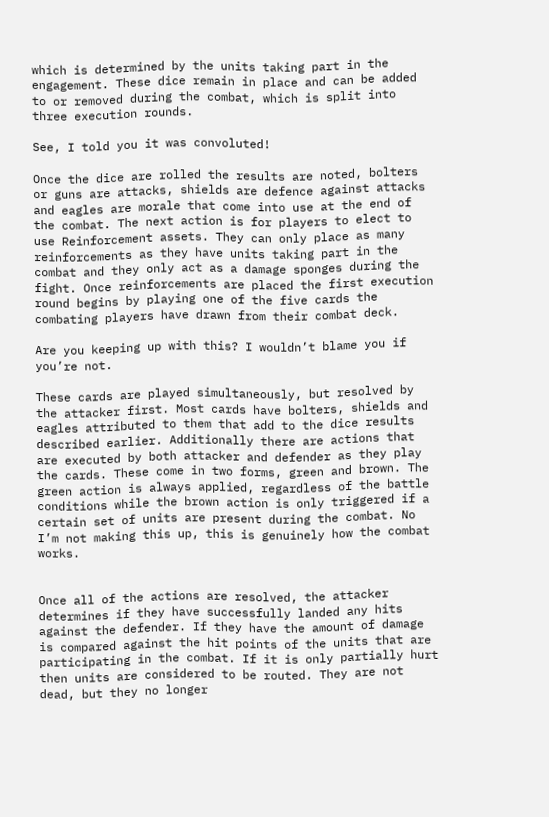which is determined by the units taking part in the engagement. These dice remain in place and can be added to or removed during the combat, which is split into three execution rounds.

See, I told you it was convoluted!

Once the dice are rolled the results are noted, bolters or guns are attacks, shields are defence against attacks and eagles are morale that come into use at the end of the combat. The next action is for players to elect to use Reinforcement assets. They can only place as many reinforcements as they have units taking part in the combat and they only act as a damage sponges during the fight. Once reinforcements are placed the first execution round begins by playing one of the five cards the combating players have drawn from their combat deck.

Are you keeping up with this? I wouldn’t blame you if you’re not.

These cards are played simultaneously, but resolved by the attacker first. Most cards have bolters, shields and eagles attributed to them that add to the dice results described earlier. Additionally there are actions that are executed by both attacker and defender as they play the cards. These come in two forms, green and brown. The green action is always applied, regardless of the battle conditions while the brown action is only triggered if a certain set of units are present during the combat. No I’m not making this up, this is genuinely how the combat works.


Once all of the actions are resolved, the attacker determines if they have successfully landed any hits against the defender. If they have the amount of damage is compared against the hit points of the units that are participating in the combat. If it is only partially hurt then units are considered to be routed. They are not dead, but they no longer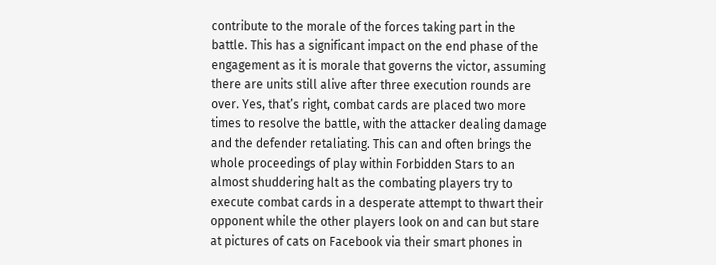contribute to the morale of the forces taking part in the battle. This has a significant impact on the end phase of the engagement as it is morale that governs the victor, assuming there are units still alive after three execution rounds are over. Yes, that’s right, combat cards are placed two more times to resolve the battle, with the attacker dealing damage and the defender retaliating. This can and often brings the whole proceedings of play within Forbidden Stars to an almost shuddering halt as the combating players try to execute combat cards in a desperate attempt to thwart their opponent while the other players look on and can but stare at pictures of cats on Facebook via their smart phones in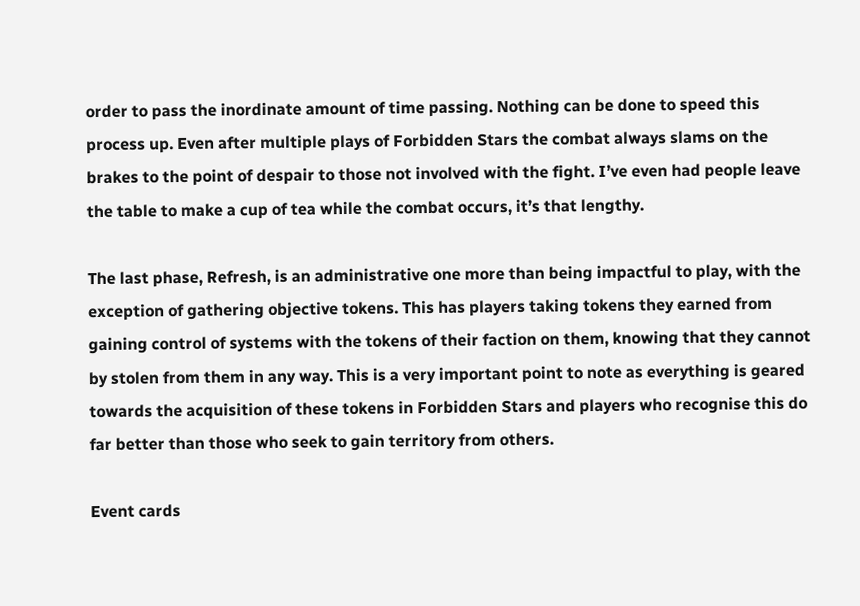order to pass the inordinate amount of time passing. Nothing can be done to speed this process up. Even after multiple plays of Forbidden Stars the combat always slams on the brakes to the point of despair to those not involved with the fight. I’ve even had people leave the table to make a cup of tea while the combat occurs, it’s that lengthy.

The last phase, Refresh, is an administrative one more than being impactful to play, with the exception of gathering objective tokens. This has players taking tokens they earned from gaining control of systems with the tokens of their faction on them, knowing that they cannot by stolen from them in any way. This is a very important point to note as everything is geared towards the acquisition of these tokens in Forbidden Stars and players who recognise this do far better than those who seek to gain territory from others.

Event cards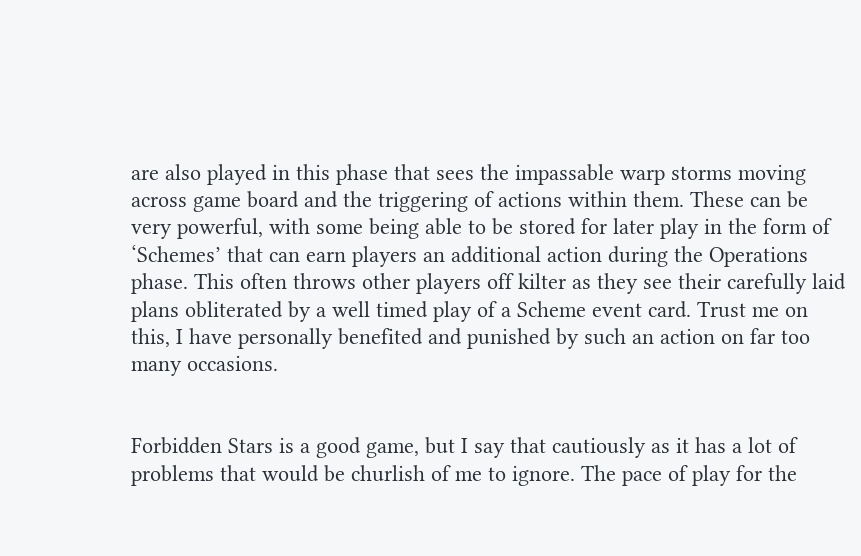are also played in this phase that sees the impassable warp storms moving across game board and the triggering of actions within them. These can be very powerful, with some being able to be stored for later play in the form of ‘Schemes’ that can earn players an additional action during the Operations phase. This often throws other players off kilter as they see their carefully laid plans obliterated by a well timed play of a Scheme event card. Trust me on this, I have personally benefited and punished by such an action on far too many occasions.


Forbidden Stars is a good game, but I say that cautiously as it has a lot of problems that would be churlish of me to ignore. The pace of play for the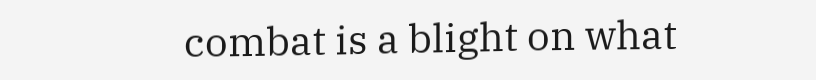combat is a blight on what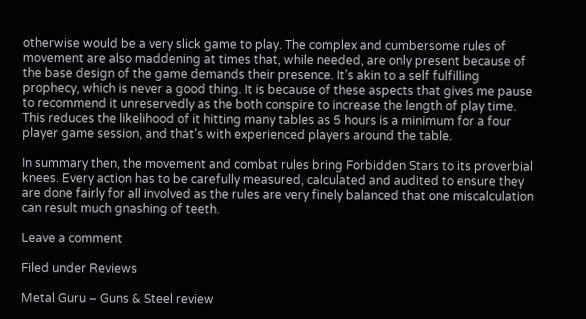otherwise would be a very slick game to play. The complex and cumbersome rules of movement are also maddening at times that, while needed, are only present because of the base design of the game demands their presence. It’s akin to a self fulfilling prophecy, which is never a good thing. It is because of these aspects that gives me pause to recommend it unreservedly as the both conspire to increase the length of play time. This reduces the likelihood of it hitting many tables as 5 hours is a minimum for a four player game session, and that’s with experienced players around the table.

In summary then, the movement and combat rules bring Forbidden Stars to its proverbial knees. Every action has to be carefully measured, calculated and audited to ensure they are done fairly for all involved as the rules are very finely balanced that one miscalculation can result much gnashing of teeth.

Leave a comment

Filed under Reviews

Metal Guru – Guns & Steel review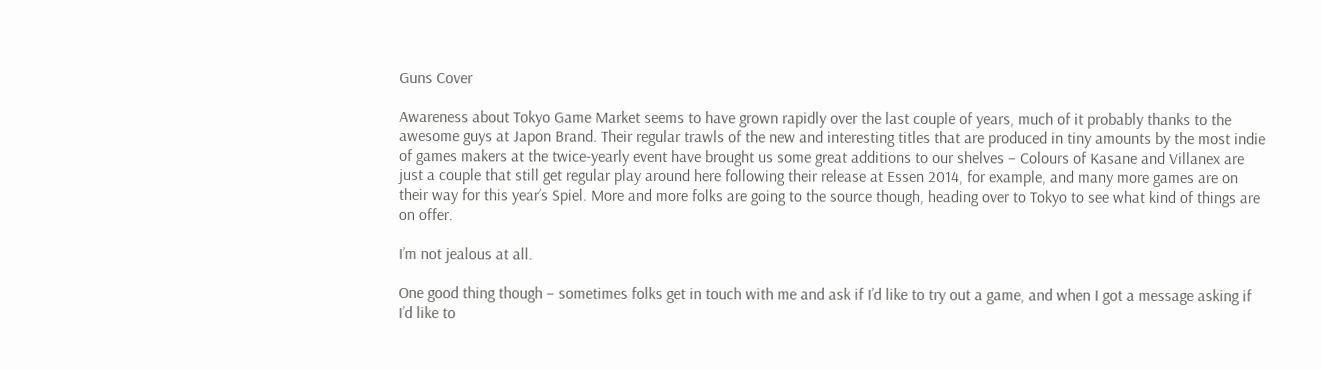Guns Cover

Awareness about Tokyo Game Market seems to have grown rapidly over the last couple of years, much of it probably thanks to the awesome guys at Japon Brand. Their regular trawls of the new and interesting titles that are produced in tiny amounts by the most indie of games makers at the twice-yearly event have brought us some great additions to our shelves – Colours of Kasane and Villanex are just a couple that still get regular play around here following their release at Essen 2014, for example, and many more games are on their way for this year’s Spiel. More and more folks are going to the source though, heading over to Tokyo to see what kind of things are on offer.

I’m not jealous at all.

One good thing though – sometimes folks get in touch with me and ask if I’d like to try out a game, and when I got a message asking if I’d like to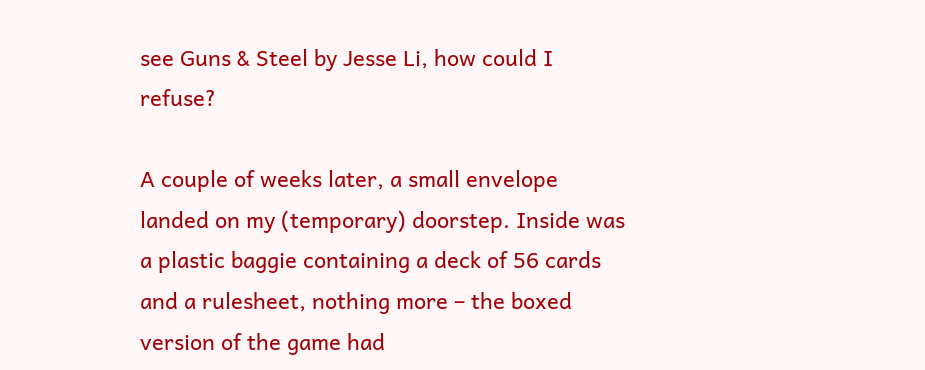see Guns & Steel by Jesse Li, how could I refuse?

A couple of weeks later, a small envelope landed on my (temporary) doorstep. Inside was a plastic baggie containing a deck of 56 cards and a rulesheet, nothing more – the boxed version of the game had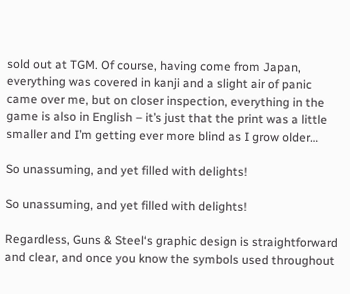sold out at TGM. Of course, having come from Japan, everything was covered in kanji and a slight air of panic came over me, but on closer inspection, everything in the game is also in English – it’s just that the print was a little smaller and I’m getting ever more blind as I grow older…

So unassuming, and yet filled with delights!

So unassuming, and yet filled with delights!

Regardless, Guns & Steel‘s graphic design is straightforward and clear, and once you know the symbols used throughout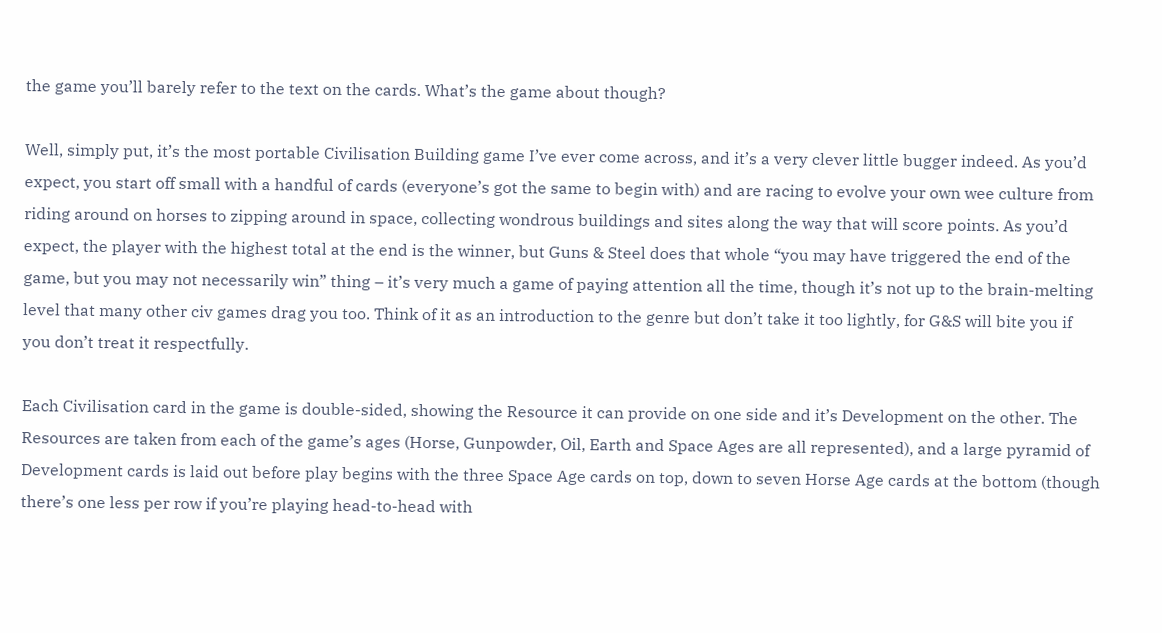the game you’ll barely refer to the text on the cards. What’s the game about though?

Well, simply put, it’s the most portable Civilisation Building game I’ve ever come across, and it’s a very clever little bugger indeed. As you’d expect, you start off small with a handful of cards (everyone’s got the same to begin with) and are racing to evolve your own wee culture from riding around on horses to zipping around in space, collecting wondrous buildings and sites along the way that will score points. As you’d expect, the player with the highest total at the end is the winner, but Guns & Steel does that whole “you may have triggered the end of the game, but you may not necessarily win” thing – it’s very much a game of paying attention all the time, though it’s not up to the brain-melting level that many other civ games drag you too. Think of it as an introduction to the genre but don’t take it too lightly, for G&S will bite you if you don’t treat it respectfully.

Each Civilisation card in the game is double-sided, showing the Resource it can provide on one side and it’s Development on the other. The Resources are taken from each of the game’s ages (Horse, Gunpowder, Oil, Earth and Space Ages are all represented), and a large pyramid of Development cards is laid out before play begins with the three Space Age cards on top, down to seven Horse Age cards at the bottom (though there’s one less per row if you’re playing head-to-head with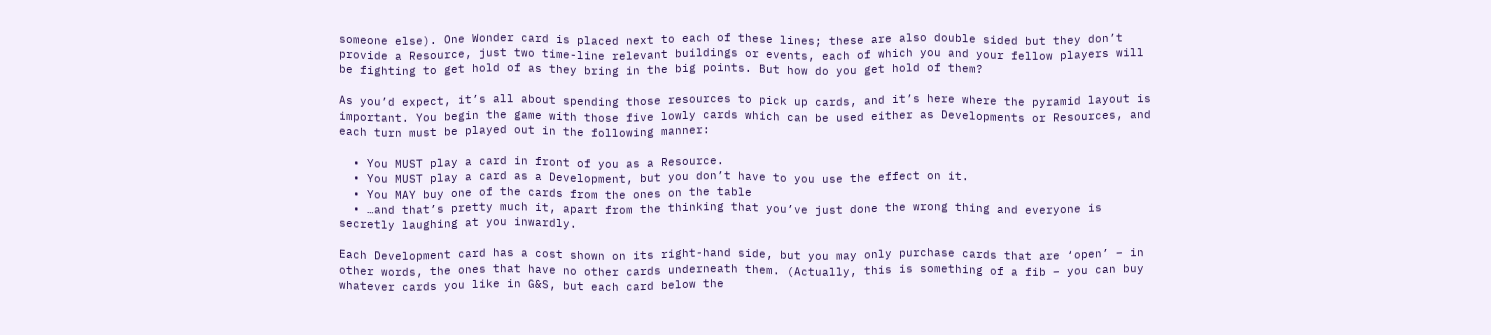someone else). One Wonder card is placed next to each of these lines; these are also double sided but they don’t provide a Resource, just two time-line relevant buildings or events, each of which you and your fellow players will be fighting to get hold of as they bring in the big points. But how do you get hold of them?

As you’d expect, it’s all about spending those resources to pick up cards, and it’s here where the pyramid layout is important. You begin the game with those five lowly cards which can be used either as Developments or Resources, and each turn must be played out in the following manner:

  • You MUST play a card in front of you as a Resource.
  • You MUST play a card as a Development, but you don’t have to you use the effect on it.
  • You MAY buy one of the cards from the ones on the table
  • …and that’s pretty much it, apart from the thinking that you’ve just done the wrong thing and everyone is secretly laughing at you inwardly.

Each Development card has a cost shown on its right-hand side, but you may only purchase cards that are ‘open’ – in other words, the ones that have no other cards underneath them. (Actually, this is something of a fib – you can buy whatever cards you like in G&S, but each card below the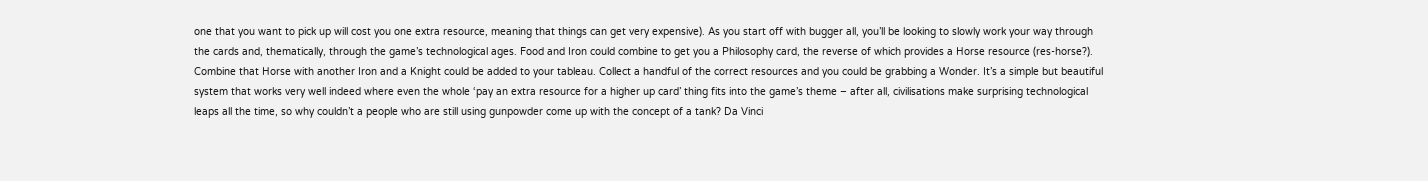one that you want to pick up will cost you one extra resource, meaning that things can get very expensive). As you start off with bugger all, you’ll be looking to slowly work your way through the cards and, thematically, through the game’s technological ages. Food and Iron could combine to get you a Philosophy card, the reverse of which provides a Horse resource (res-horse?). Combine that Horse with another Iron and a Knight could be added to your tableau. Collect a handful of the correct resources and you could be grabbing a Wonder. It’s a simple but beautiful system that works very well indeed where even the whole ‘pay an extra resource for a higher up card’ thing fits into the game’s theme – after all, civilisations make surprising technological leaps all the time, so why couldn’t a people who are still using gunpowder come up with the concept of a tank? Da Vinci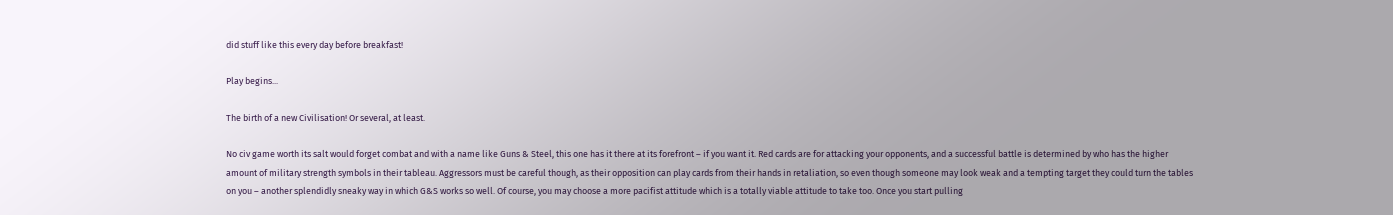did stuff like this every day before breakfast!

Play begins...

The birth of a new Civilisation! Or several, at least.

No civ game worth its salt would forget combat and with a name like Guns & Steel, this one has it there at its forefront – if you want it. Red cards are for attacking your opponents, and a successful battle is determined by who has the higher amount of military strength symbols in their tableau. Aggressors must be careful though, as their opposition can play cards from their hands in retaliation, so even though someone may look weak and a tempting target they could turn the tables on you – another splendidly sneaky way in which G&S works so well. Of course, you may choose a more pacifist attitude which is a totally viable attitude to take too. Once you start pulling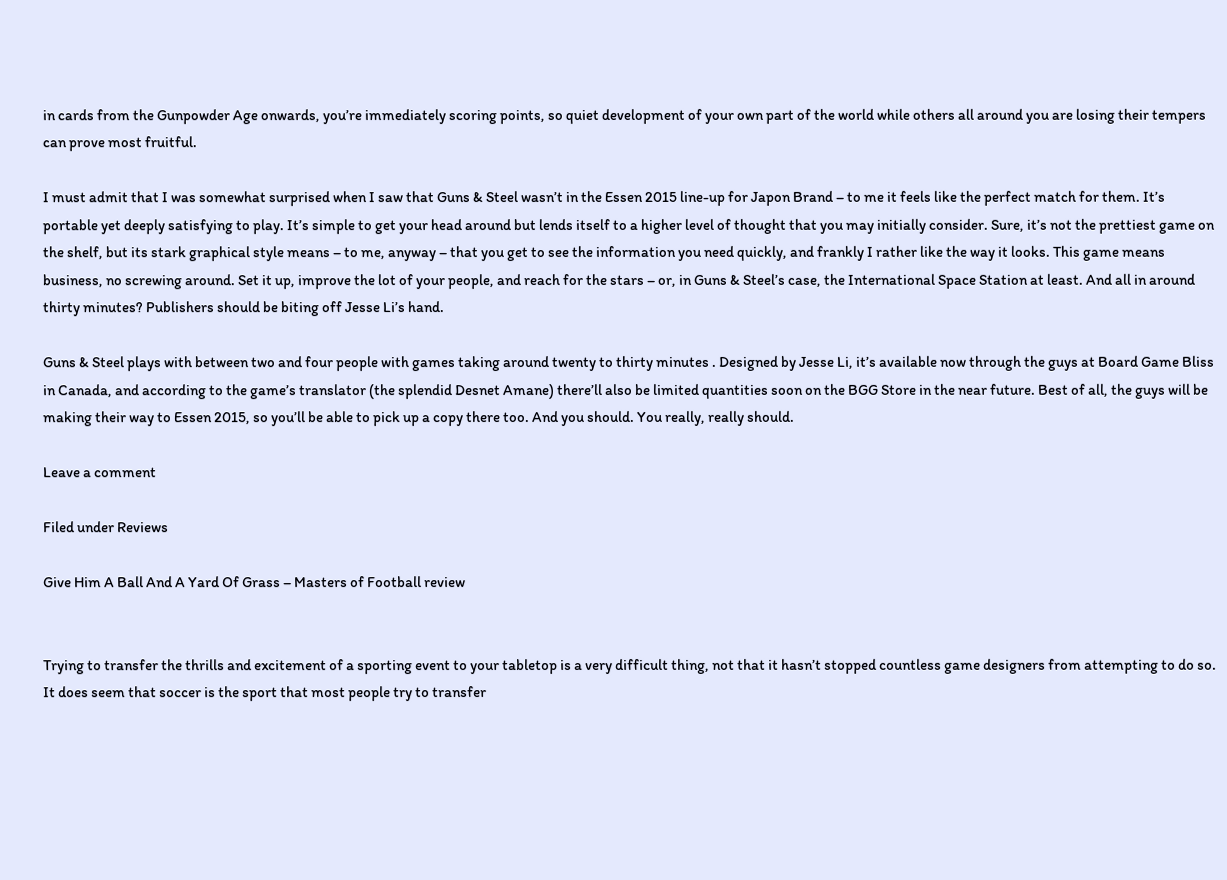in cards from the Gunpowder Age onwards, you’re immediately scoring points, so quiet development of your own part of the world while others all around you are losing their tempers can prove most fruitful.

I must admit that I was somewhat surprised when I saw that Guns & Steel wasn’t in the Essen 2015 line-up for Japon Brand – to me it feels like the perfect match for them. It’s portable yet deeply satisfying to play. It’s simple to get your head around but lends itself to a higher level of thought that you may initially consider. Sure, it’s not the prettiest game on the shelf, but its stark graphical style means – to me, anyway – that you get to see the information you need quickly, and frankly I rather like the way it looks. This game means business, no screwing around. Set it up, improve the lot of your people, and reach for the stars – or, in Guns & Steel’s case, the International Space Station at least. And all in around thirty minutes? Publishers should be biting off Jesse Li’s hand.

Guns & Steel plays with between two and four people with games taking around twenty to thirty minutes . Designed by Jesse Li, it’s available now through the guys at Board Game Bliss in Canada, and according to the game’s translator (the splendid Desnet Amane) there’ll also be limited quantities soon on the BGG Store in the near future. Best of all, the guys will be making their way to Essen 2015, so you’ll be able to pick up a copy there too. And you should. You really, really should.

Leave a comment

Filed under Reviews

Give Him A Ball And A Yard Of Grass – Masters of Football review


Trying to transfer the thrills and excitement of a sporting event to your tabletop is a very difficult thing, not that it hasn’t stopped countless game designers from attempting to do so. It does seem that soccer is the sport that most people try to transfer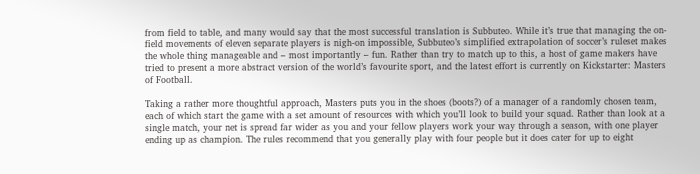from field to table, and many would say that the most successful translation is Subbuteo. While it’s true that managing the on-field movements of eleven separate players is nigh-on impossible, Subbuteo’s simplified extrapolation of soccer’s ruleset makes the whole thing manageable and – most importantly – fun. Rather than try to match up to this, a host of game makers have tried to present a more abstract version of the world’s favourite sport, and the latest effort is currently on Kickstarter: Masters of Football.

Taking a rather more thoughtful approach, Masters puts you in the shoes (boots?) of a manager of a randomly chosen team, each of which start the game with a set amount of resources with which you’ll look to build your squad. Rather than look at a single match, your net is spread far wider as you and your fellow players work your way through a season, with one player ending up as champion. The rules recommend that you generally play with four people but it does cater for up to eight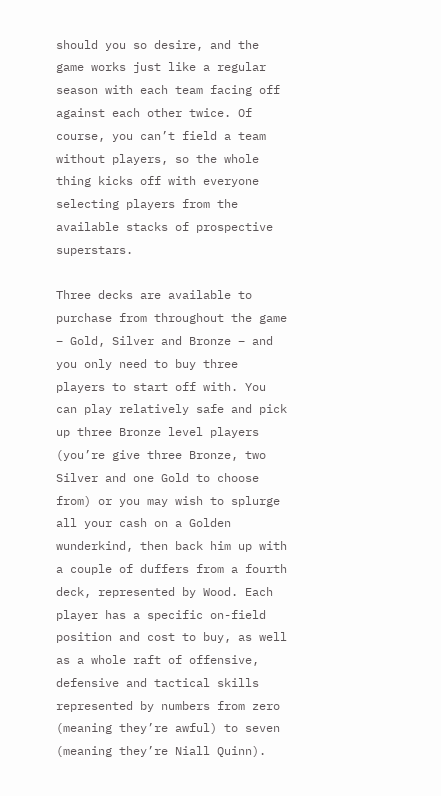should you so desire, and the game works just like a regular season with each team facing off against each other twice. Of course, you can’t field a team without players, so the whole thing kicks off with everyone selecting players from the available stacks of prospective superstars.

Three decks are available to purchase from throughout the game – Gold, Silver and Bronze – and you only need to buy three players to start off with. You can play relatively safe and pick up three Bronze level players (you’re give three Bronze, two Silver and one Gold to choose from) or you may wish to splurge all your cash on a Golden wunderkind, then back him up with a couple of duffers from a fourth deck, represented by Wood. Each player has a specific on-field position and cost to buy, as well as a whole raft of offensive, defensive and tactical skills represented by numbers from zero (meaning they’re awful) to seven (meaning they’re Niall Quinn).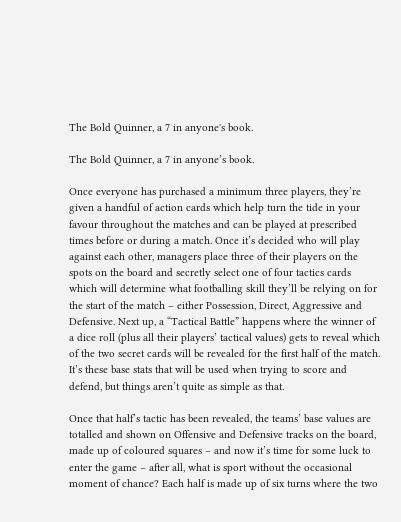The Bold Quinner, a 7 in anyone's book.

The Bold Quinner, a 7 in anyone’s book.

Once everyone has purchased a minimum three players, they’re given a handful of action cards which help turn the tide in your favour throughout the matches and can be played at prescribed times before or during a match. Once it’s decided who will play against each other, managers place three of their players on the spots on the board and secretly select one of four tactics cards which will determine what footballing skill they’ll be relying on for the start of the match – either Possession, Direct, Aggressive and Defensive. Next up, a “Tactical Battle” happens where the winner of a dice roll (plus all their players’ tactical values) gets to reveal which of the two secret cards will be revealed for the first half of the match. It’s these base stats that will be used when trying to score and defend, but things aren’t quite as simple as that.

Once that half’s tactic has been revealed, the teams’ base values are totalled and shown on Offensive and Defensive tracks on the board, made up of coloured squares – and now it’s time for some luck to enter the game – after all, what is sport without the occasional moment of chance? Each half is made up of six turns where the two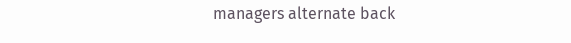managers alternate back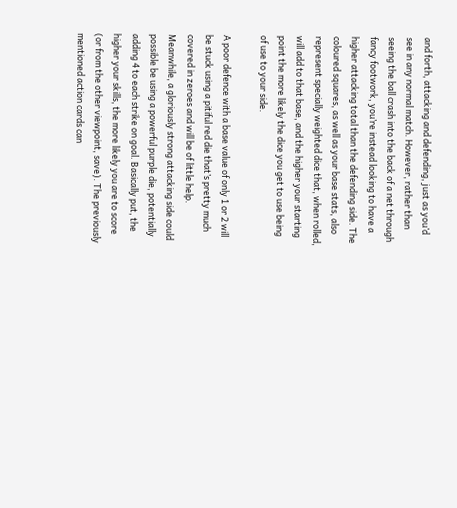and forth, attacking and defending, just as you’d see in any normal match. However, rather than seeing the ball crash into the back of a net through fancy footwork, you’re instead looking to have a higher attacking total than the defending side. The coloured squares, as well as your base stats, also represent specially weighted dice that, when rolled, will add to that base, and the higher your starting point the more likely the dice you get to use being of use to your side.

A poor defence with a base value of only 1 or 2 will be stuck using a pitiful red die that’s pretty much covered in zeroes and will be of little help. Meanwhile, a gloriously strong attacking side could possible be using a powerful purple die, potentially adding 4 to each strike on goal. Basically put, the higher your skills, the more likely you are to score (or from the other viewpoint, save). The previously mentioned action cards can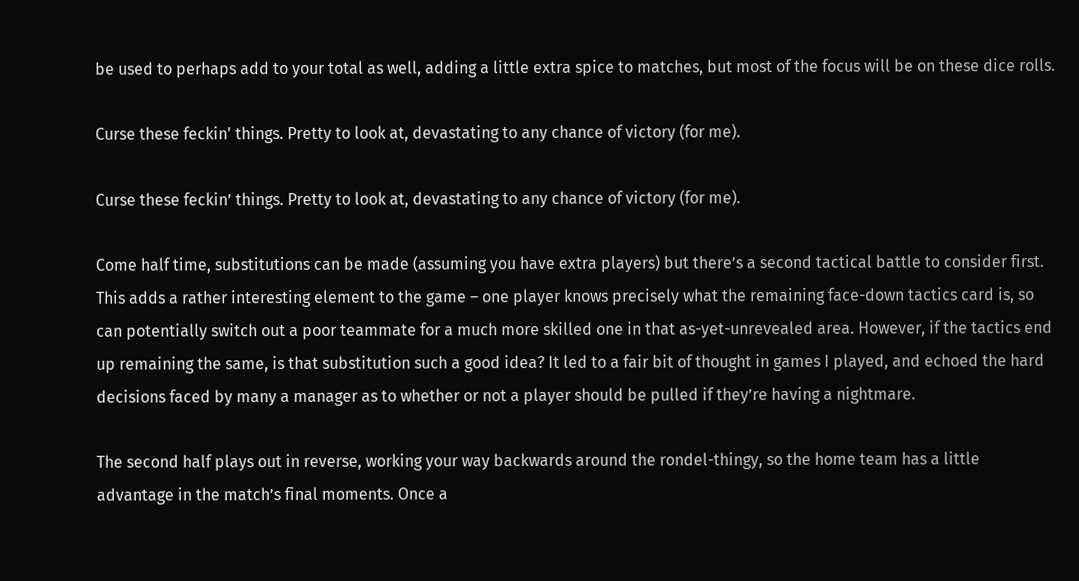be used to perhaps add to your total as well, adding a little extra spice to matches, but most of the focus will be on these dice rolls.

Curse these feckin' things. Pretty to look at, devastating to any chance of victory (for me).

Curse these feckin’ things. Pretty to look at, devastating to any chance of victory (for me).

Come half time, substitutions can be made (assuming you have extra players) but there’s a second tactical battle to consider first. This adds a rather interesting element to the game – one player knows precisely what the remaining face-down tactics card is, so can potentially switch out a poor teammate for a much more skilled one in that as-yet-unrevealed area. However, if the tactics end up remaining the same, is that substitution such a good idea? It led to a fair bit of thought in games I played, and echoed the hard decisions faced by many a manager as to whether or not a player should be pulled if they’re having a nightmare.

The second half plays out in reverse, working your way backwards around the rondel-thingy, so the home team has a little advantage in the match’s final moments. Once a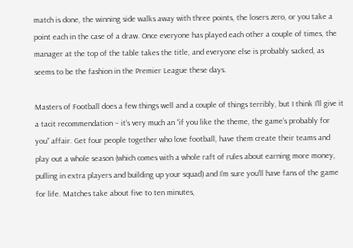match is done, the winning side walks away with three points, the losers zero, or you take a point each in the case of a draw. Once everyone has played each other a couple of times, the manager at the top of the table takes the title, and everyone else is probably sacked, as seems to be the fashion in the Premier League these days.

Masters of Football does a few things well and a couple of things terribly, but I think I’ll give it a tacit recommendation – it’s very much an “if you like the theme, the game’s probably for you” affair. Get four people together who love football, have them create their teams and play out a whole season (which comes with a whole raft of rules about earning more money, pulling in extra players and building up your squad) and I’m sure you’ll have fans of the game for life. Matches take about five to ten minutes,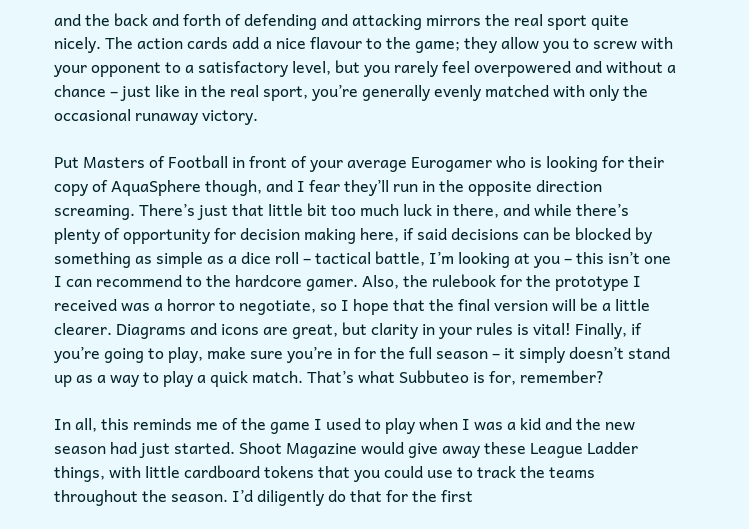and the back and forth of defending and attacking mirrors the real sport quite nicely. The action cards add a nice flavour to the game; they allow you to screw with your opponent to a satisfactory level, but you rarely feel overpowered and without a chance – just like in the real sport, you’re generally evenly matched with only the occasional runaway victory.

Put Masters of Football in front of your average Eurogamer who is looking for their copy of AquaSphere though, and I fear they’ll run in the opposite direction screaming. There’s just that little bit too much luck in there, and while there’s plenty of opportunity for decision making here, if said decisions can be blocked by something as simple as a dice roll – tactical battle, I’m looking at you – this isn’t one I can recommend to the hardcore gamer. Also, the rulebook for the prototype I received was a horror to negotiate, so I hope that the final version will be a little clearer. Diagrams and icons are great, but clarity in your rules is vital! Finally, if you’re going to play, make sure you’re in for the full season – it simply doesn’t stand up as a way to play a quick match. That’s what Subbuteo is for, remember?

In all, this reminds me of the game I used to play when I was a kid and the new season had just started. Shoot Magazine would give away these League Ladder things, with little cardboard tokens that you could use to track the teams throughout the season. I’d diligently do that for the first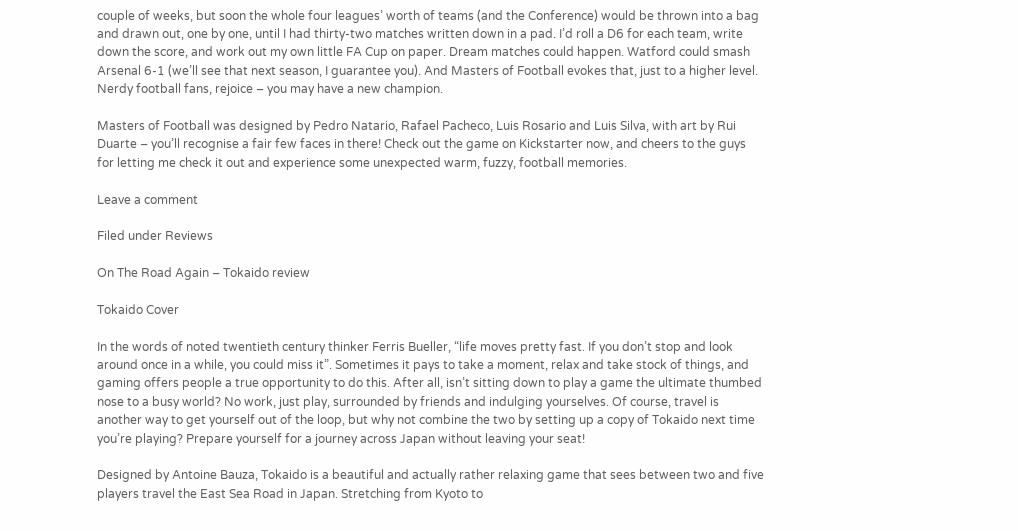couple of weeks, but soon the whole four leagues’ worth of teams (and the Conference) would be thrown into a bag and drawn out, one by one, until I had thirty-two matches written down in a pad. I’d roll a D6 for each team, write down the score, and work out my own little FA Cup on paper. Dream matches could happen. Watford could smash Arsenal 6-1 (we’ll see that next season, I guarantee you). And Masters of Football evokes that, just to a higher level. Nerdy football fans, rejoice – you may have a new champion.

Masters of Football was designed by Pedro Natario, Rafael Pacheco, Luis Rosario and Luis Silva, with art by Rui Duarte – you’ll recognise a fair few faces in there! Check out the game on Kickstarter now, and cheers to the guys for letting me check it out and experience some unexpected warm, fuzzy, football memories.

Leave a comment

Filed under Reviews

On The Road Again – Tokaido review

Tokaido Cover

In the words of noted twentieth century thinker Ferris Bueller, “life moves pretty fast. If you don’t stop and look around once in a while, you could miss it”. Sometimes it pays to take a moment, relax and take stock of things, and gaming offers people a true opportunity to do this. After all, isn’t sitting down to play a game the ultimate thumbed nose to a busy world? No work, just play, surrounded by friends and indulging yourselves. Of course, travel is another way to get yourself out of the loop, but why not combine the two by setting up a copy of Tokaido next time you’re playing? Prepare yourself for a journey across Japan without leaving your seat!

Designed by Antoine Bauza, Tokaido is a beautiful and actually rather relaxing game that sees between two and five players travel the East Sea Road in Japan. Stretching from Kyoto to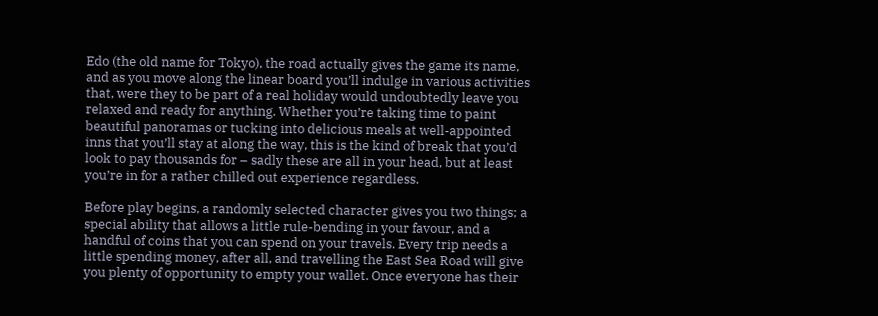Edo (the old name for Tokyo), the road actually gives the game its name, and as you move along the linear board you’ll indulge in various activities that, were they to be part of a real holiday would undoubtedly leave you relaxed and ready for anything. Whether you’re taking time to paint beautiful panoramas or tucking into delicious meals at well-appointed inns that you’ll stay at along the way, this is the kind of break that you’d look to pay thousands for – sadly these are all in your head, but at least you’re in for a rather chilled out experience regardless.

Before play begins, a randomly selected character gives you two things; a special ability that allows a little rule-bending in your favour, and a handful of coins that you can spend on your travels. Every trip needs a little spending money, after all, and travelling the East Sea Road will give you plenty of opportunity to empty your wallet. Once everyone has their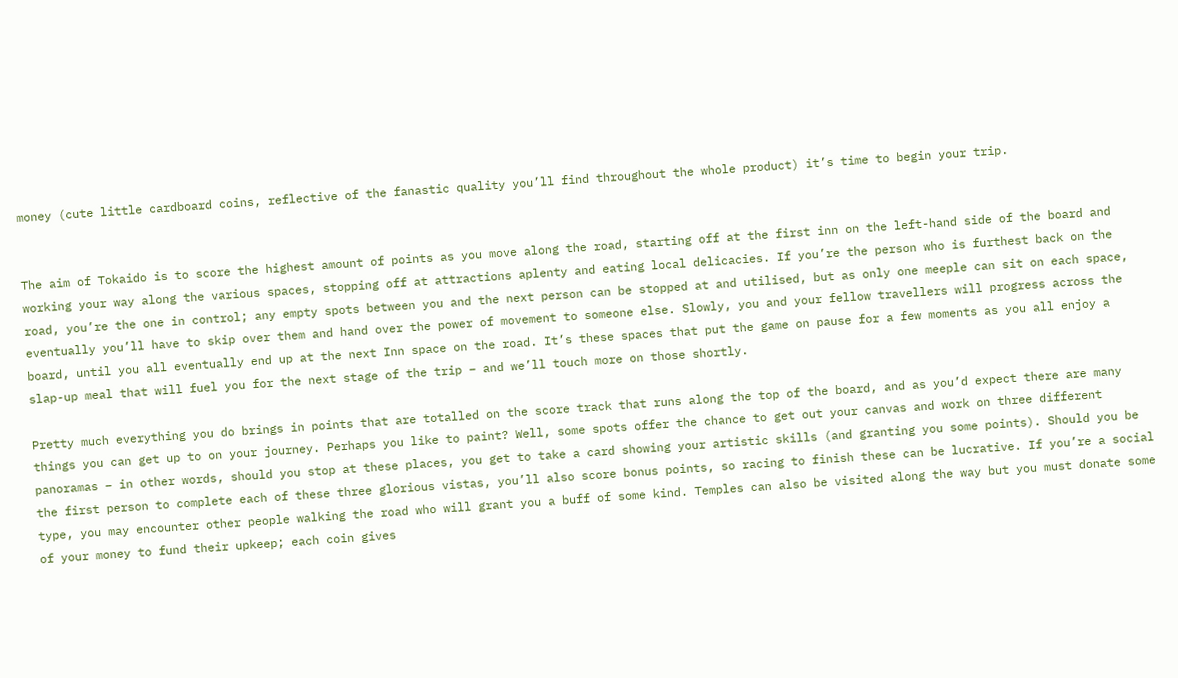money (cute little cardboard coins, reflective of the fanastic quality you’ll find throughout the whole product) it’s time to begin your trip.


The aim of Tokaido is to score the highest amount of points as you move along the road, starting off at the first inn on the left-hand side of the board and working your way along the various spaces, stopping off at attractions aplenty and eating local delicacies. If you’re the person who is furthest back on the road, you’re the one in control; any empty spots between you and the next person can be stopped at and utilised, but as only one meeple can sit on each space, eventually you’ll have to skip over them and hand over the power of movement to someone else. Slowly, you and your fellow travellers will progress across the board, until you all eventually end up at the next Inn space on the road. It’s these spaces that put the game on pause for a few moments as you all enjoy a slap-up meal that will fuel you for the next stage of the trip – and we’ll touch more on those shortly.

Pretty much everything you do brings in points that are totalled on the score track that runs along the top of the board, and as you’d expect there are many things you can get up to on your journey. Perhaps you like to paint? Well, some spots offer the chance to get out your canvas and work on three different panoramas – in other words, should you stop at these places, you get to take a card showing your artistic skills (and granting you some points). Should you be the first person to complete each of these three glorious vistas, you’ll also score bonus points, so racing to finish these can be lucrative. If you’re a social type, you may encounter other people walking the road who will grant you a buff of some kind. Temples can also be visited along the way but you must donate some of your money to fund their upkeep; each coin gives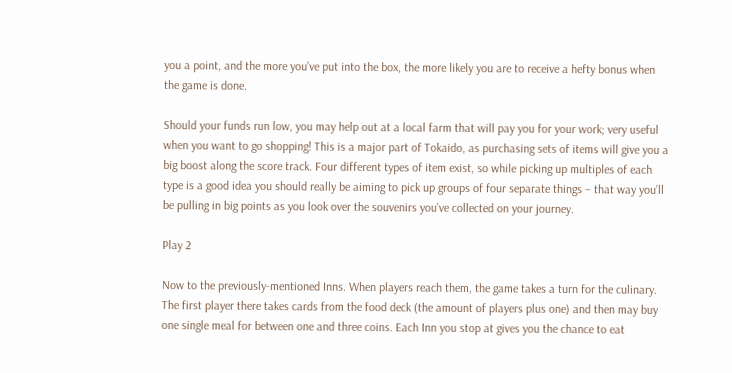you a point, and the more you’ve put into the box, the more likely you are to receive a hefty bonus when the game is done.

Should your funds run low, you may help out at a local farm that will pay you for your work; very useful when you want to go shopping! This is a major part of Tokaido, as purchasing sets of items will give you a big boost along the score track. Four different types of item exist, so while picking up multiples of each type is a good idea you should really be aiming to pick up groups of four separate things – that way you’ll be pulling in big points as you look over the souvenirs you’ve collected on your journey.

Play 2

Now to the previously-mentioned Inns. When players reach them, the game takes a turn for the culinary. The first player there takes cards from the food deck (the amount of players plus one) and then may buy one single meal for between one and three coins. Each Inn you stop at gives you the chance to eat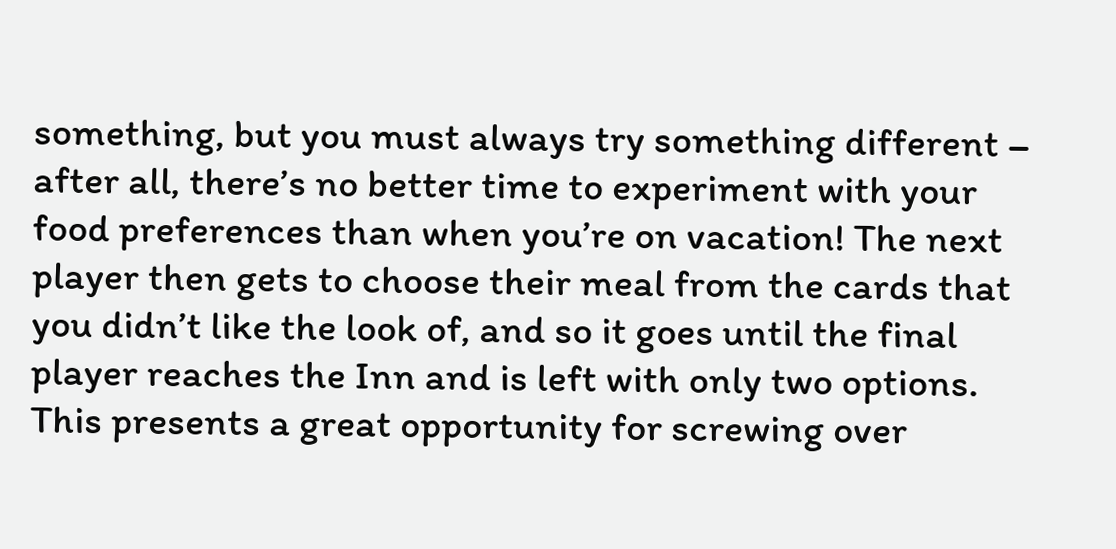something, but you must always try something different – after all, there’s no better time to experiment with your food preferences than when you’re on vacation! The next player then gets to choose their meal from the cards that you didn’t like the look of, and so it goes until the final player reaches the Inn and is left with only two options. This presents a great opportunity for screwing over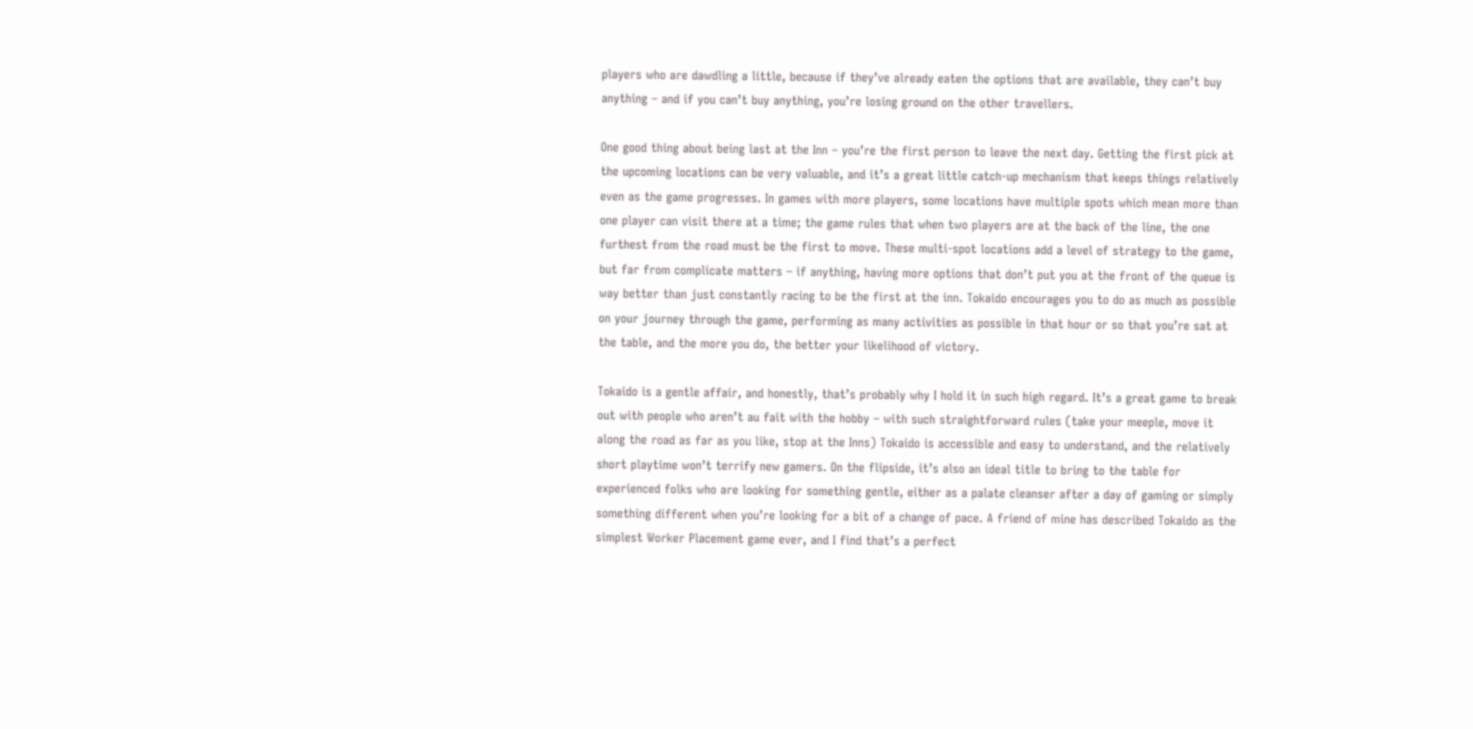players who are dawdling a little, because if they’ve already eaten the options that are available, they can’t buy anything – and if you can’t buy anything, you’re losing ground on the other travellers.

One good thing about being last at the Inn – you’re the first person to leave the next day. Getting the first pick at the upcoming locations can be very valuable, and it’s a great little catch-up mechanism that keeps things relatively even as the game progresses. In games with more players, some locations have multiple spots which mean more than one player can visit there at a time; the game rules that when two players are at the back of the line, the one furthest from the road must be the first to move. These multi-spot locations add a level of strategy to the game, but far from complicate matters – if anything, having more options that don’t put you at the front of the queue is way better than just constantly racing to be the first at the inn. Tokaido encourages you to do as much as possible on your journey through the game, performing as many activities as possible in that hour or so that you’re sat at the table, and the more you do, the better your likelihood of victory.

Tokaido is a gentle affair, and honestly, that’s probably why I hold it in such high regard. It’s a great game to break out with people who aren’t au fait with the hobby – with such straightforward rules (take your meeple, move it along the road as far as you like, stop at the Inns) Tokaido is accessible and easy to understand, and the relatively short playtime won’t terrify new gamers. On the flipside, it’s also an ideal title to bring to the table for experienced folks who are looking for something gentle, either as a palate cleanser after a day of gaming or simply something different when you’re looking for a bit of a change of pace. A friend of mine has described Tokaido as the simplest Worker Placement game ever, and I find that’s a perfect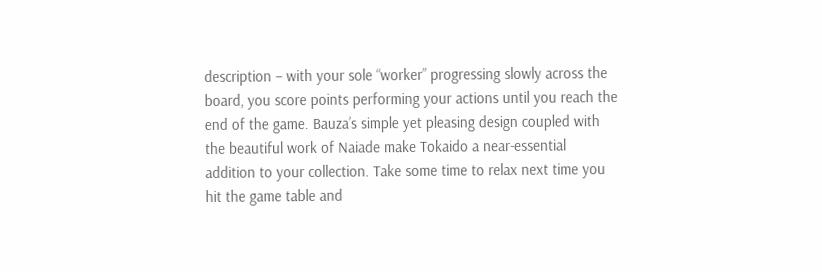description – with your sole “worker” progressing slowly across the board, you score points performing your actions until you reach the end of the game. Bauza’s simple yet pleasing design coupled with the beautiful work of Naiade make Tokaido a near-essential addition to your collection. Take some time to relax next time you hit the game table and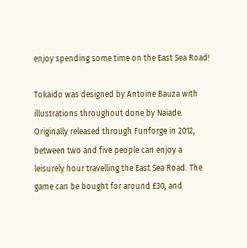enjoy spending some time on the East Sea Road!

Tokaido was designed by Antoine Bauza with illustrations throughout done by Naiade. Originally released through Funforge in 2012, between two and five people can enjoy a leisurely hour travelling the East Sea Road. The game can be bought for around £30, and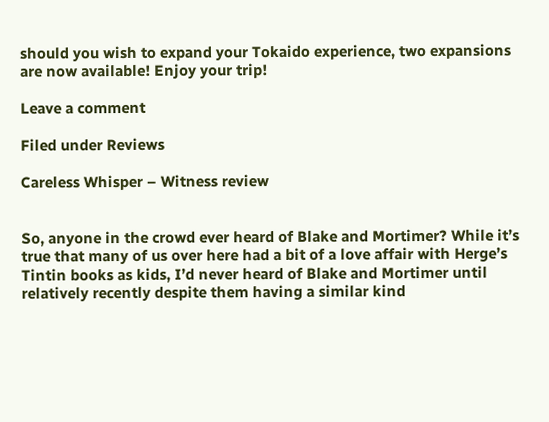should you wish to expand your Tokaido experience, two expansions are now available! Enjoy your trip!

Leave a comment

Filed under Reviews

Careless Whisper – Witness review


So, anyone in the crowd ever heard of Blake and Mortimer? While it’s true that many of us over here had a bit of a love affair with Herge’s Tintin books as kids, I’d never heard of Blake and Mortimer until relatively recently despite them having a similar kind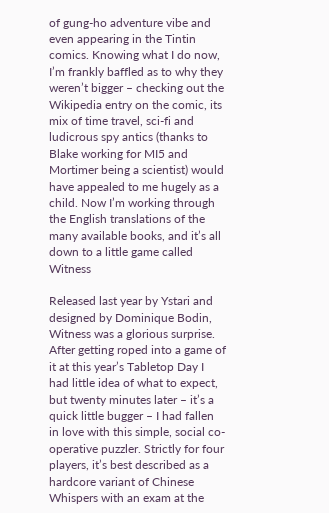of gung-ho adventure vibe and even appearing in the Tintin comics. Knowing what I do now, I’m frankly baffled as to why they weren’t bigger – checking out the Wikipedia entry on the comic, its mix of time travel, sci-fi and ludicrous spy antics (thanks to Blake working for MI5 and Mortimer being a scientist) would have appealed to me hugely as a child. Now I’m working through the English translations of the many available books, and it’s all down to a little game called Witness

Released last year by Ystari and designed by Dominique Bodin, Witness was a glorious surprise. After getting roped into a game of it at this year’s Tabletop Day I had little idea of what to expect, but twenty minutes later – it’s a quick little bugger – I had fallen in love with this simple, social co-operative puzzler. Strictly for four players, it’s best described as a hardcore variant of Chinese Whispers with an exam at the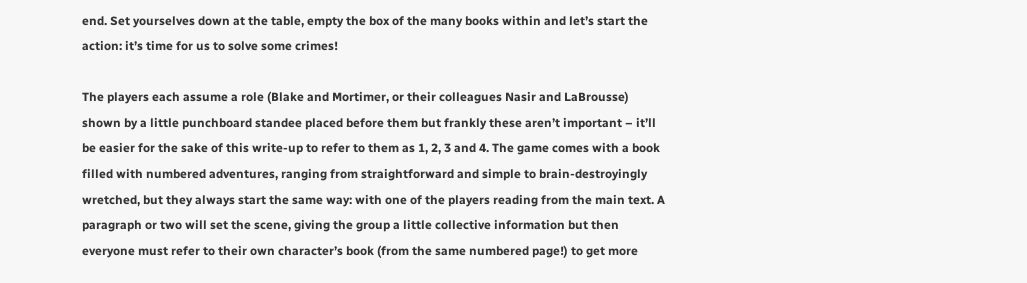end. Set yourselves down at the table, empty the box of the many books within and let’s start the action: it’s time for us to solve some crimes!

The players each assume a role (Blake and Mortimer, or their colleagues Nasir and LaBrousse) shown by a little punchboard standee placed before them but frankly these aren’t important – it’ll be easier for the sake of this write-up to refer to them as 1, 2, 3 and 4. The game comes with a book filled with numbered adventures, ranging from straightforward and simple to brain-destroyingly wretched, but they always start the same way: with one of the players reading from the main text. A paragraph or two will set the scene, giving the group a little collective information but then everyone must refer to their own character’s book (from the same numbered page!) to get more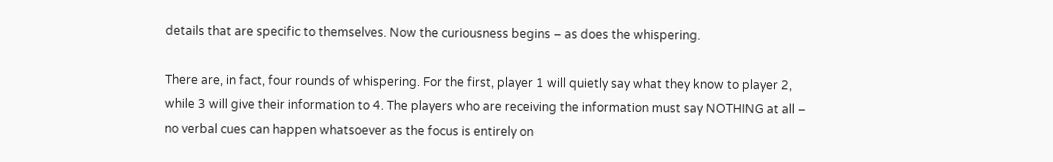details that are specific to themselves. Now the curiousness begins – as does the whispering.

There are, in fact, four rounds of whispering. For the first, player 1 will quietly say what they know to player 2, while 3 will give their information to 4. The players who are receiving the information must say NOTHING at all – no verbal cues can happen whatsoever as the focus is entirely on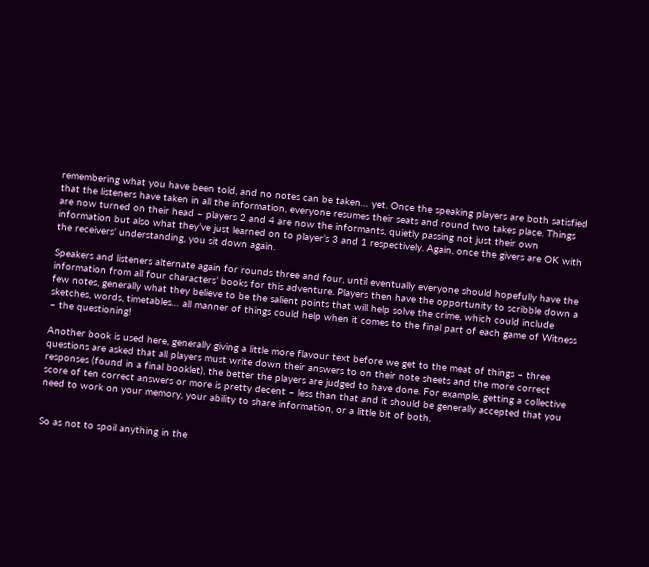remembering what you have been told, and no notes can be taken… yet. Once the speaking players are both satisfied that the listeners have taken in all the information, everyone resumes their seats and round two takes place. Things are now turned on their head – players 2 and 4 are now the informants, quietly passing not just their own information but also what they’ve just learned on to player’s 3 and 1 respectively. Again, once the givers are OK with the receivers’ understanding, you sit down again.

Speakers and listeners alternate again for rounds three and four, until eventually everyone should hopefully have the information from all four characters’ books for this adventure. Players then have the opportunity to scribble down a few notes, generally what they believe to be the salient points that will help solve the crime, which could include sketches, words, timetables… all manner of things could help when it comes to the final part of each game of Witness – the questioning!

Another book is used here, generally giving a little more flavour text before we get to the meat of things – three questions are asked that all players must write down their answers to on their note sheets and the more correct responses (found in a final booklet), the better the players are judged to have done. For example, getting a collective score of ten correct answers or more is pretty decent – less than that and it should be generally accepted that you need to work on your memory, your ability to share information, or a little bit of both.


So as not to spoil anything in the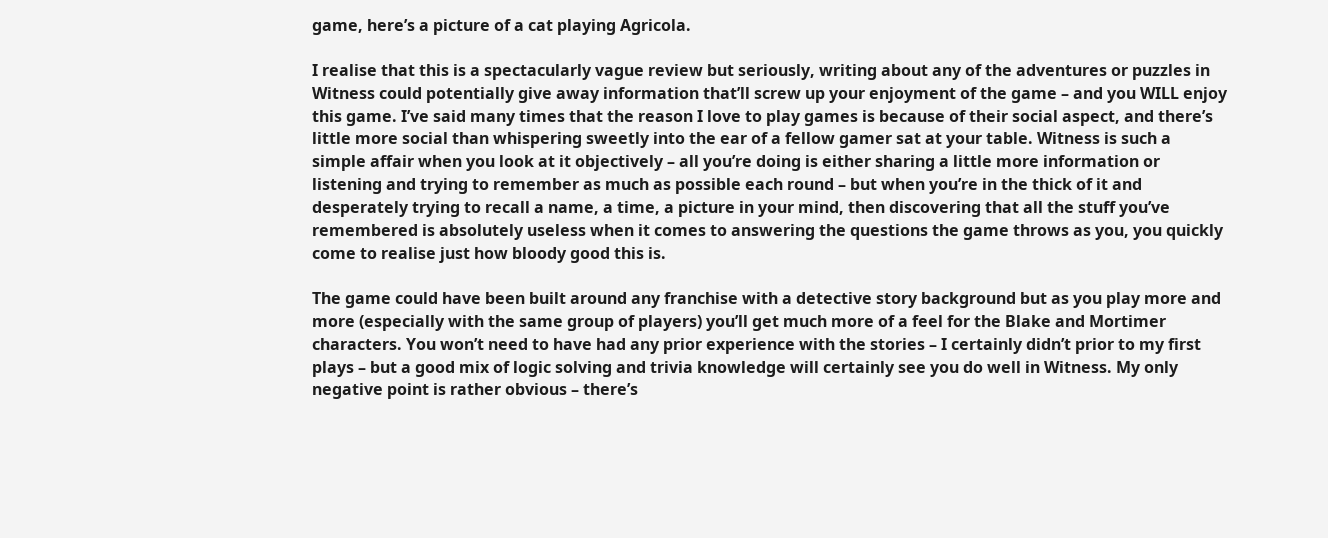game, here’s a picture of a cat playing Agricola.

I realise that this is a spectacularly vague review but seriously, writing about any of the adventures or puzzles in Witness could potentially give away information that’ll screw up your enjoyment of the game – and you WILL enjoy this game. I’ve said many times that the reason I love to play games is because of their social aspect, and there’s little more social than whispering sweetly into the ear of a fellow gamer sat at your table. Witness is such a simple affair when you look at it objectively – all you’re doing is either sharing a little more information or listening and trying to remember as much as possible each round – but when you’re in the thick of it and desperately trying to recall a name, a time, a picture in your mind, then discovering that all the stuff you’ve remembered is absolutely useless when it comes to answering the questions the game throws as you, you quickly come to realise just how bloody good this is.

The game could have been built around any franchise with a detective story background but as you play more and more (especially with the same group of players) you’ll get much more of a feel for the Blake and Mortimer characters. You won’t need to have had any prior experience with the stories – I certainly didn’t prior to my first plays – but a good mix of logic solving and trivia knowledge will certainly see you do well in Witness. My only negative point is rather obvious – there’s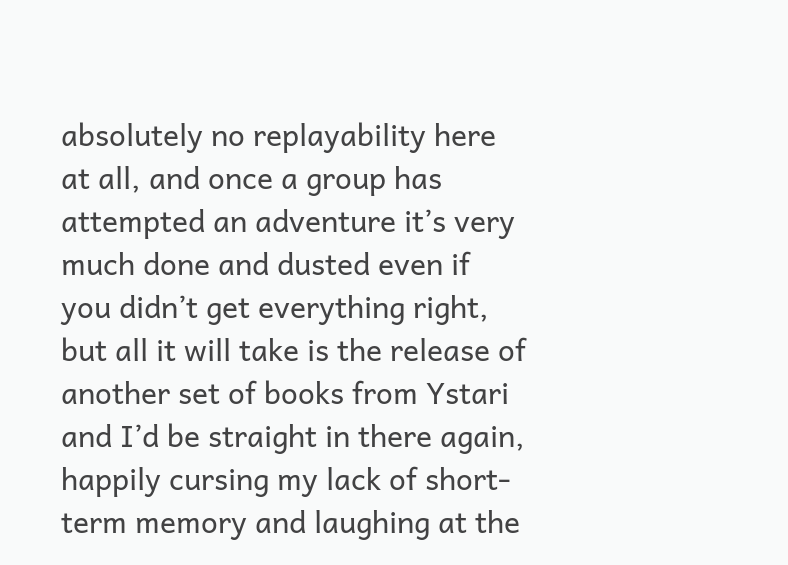absolutely no replayability here at all, and once a group has attempted an adventure it’s very much done and dusted even if you didn’t get everything right, but all it will take is the release of another set of books from Ystari and I’d be straight in there again, happily cursing my lack of short-term memory and laughing at the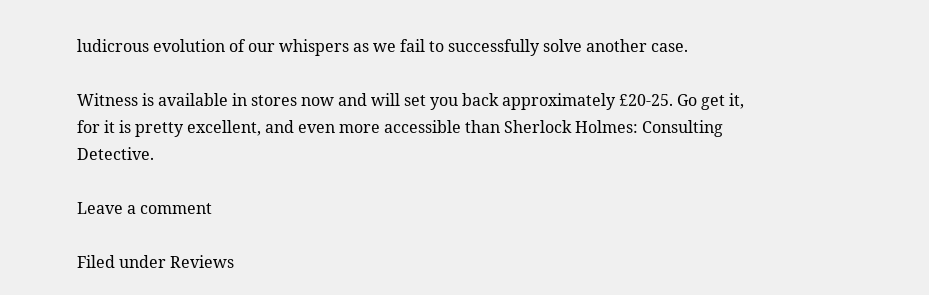ludicrous evolution of our whispers as we fail to successfully solve another case.

Witness is available in stores now and will set you back approximately £20-25. Go get it, for it is pretty excellent, and even more accessible than Sherlock Holmes: Consulting Detective.

Leave a comment

Filed under Reviews